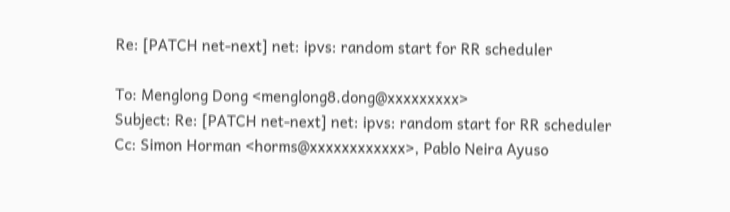Re: [PATCH net-next] net: ipvs: random start for RR scheduler

To: Menglong Dong <menglong8.dong@xxxxxxxxx>
Subject: Re: [PATCH net-next] net: ipvs: random start for RR scheduler
Cc: Simon Horman <horms@xxxxxxxxxxxx>, Pablo Neira Ayuso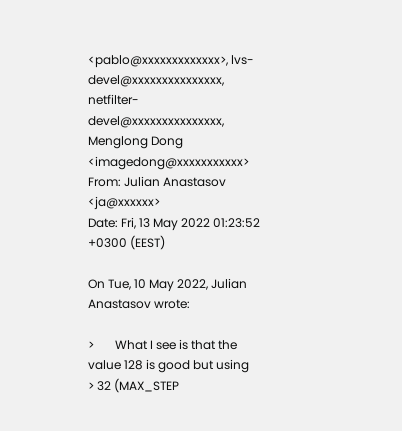<pablo@xxxxxxxxxxxxx>, lvs-devel@xxxxxxxxxxxxxxx, netfilter-devel@xxxxxxxxxxxxxxx, Menglong Dong <imagedong@xxxxxxxxxxx>
From: Julian Anastasov <ja@xxxxxx>
Date: Fri, 13 May 2022 01:23:52 +0300 (EEST)

On Tue, 10 May 2022, Julian Anastasov wrote:

>       What I see is that the value 128 is good but using
> 32 (MAX_STEP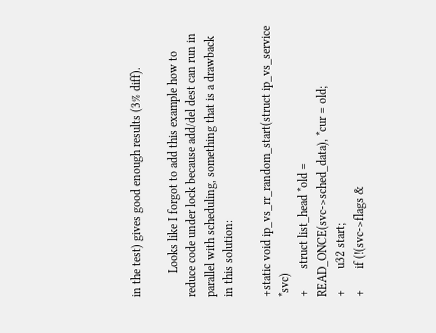in the test) gives good enough results (3% diff).

        Looks like I forgot to add this example how to
reduce code under lock because add/del dest can run in
parallel with scheduling, something that is a drawback
in this solution:

+static void ip_vs_rr_random_start(struct ip_vs_service *svc)
+       struct list_head *old = READ_ONCE(svc->sched_data), *cur = old;
+       u32 start;
+       if (!(svc->flags &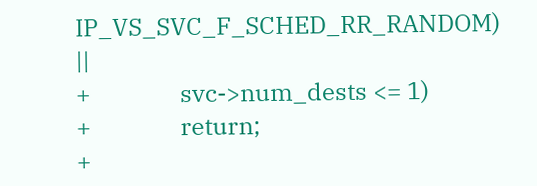IP_VS_SVC_F_SCHED_RR_RANDOM) ||
+               svc->num_dests <= 1)
+               return;
+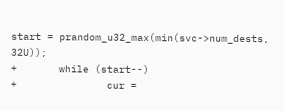start = prandom_u32_max(min(svc->num_dests, 32U));
+       while (start--)
+               cur =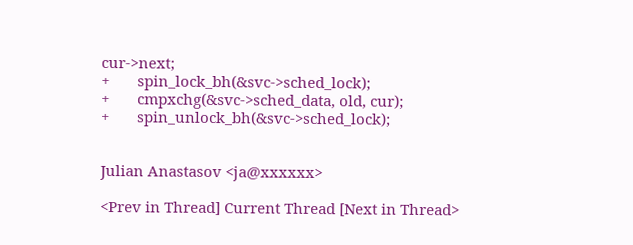cur->next;
+       spin_lock_bh(&svc->sched_lock);
+       cmpxchg(&svc->sched_data, old, cur);
+       spin_unlock_bh(&svc->sched_lock);


Julian Anastasov <ja@xxxxxx>

<Prev in Thread] Current Thread [Next in Thread>